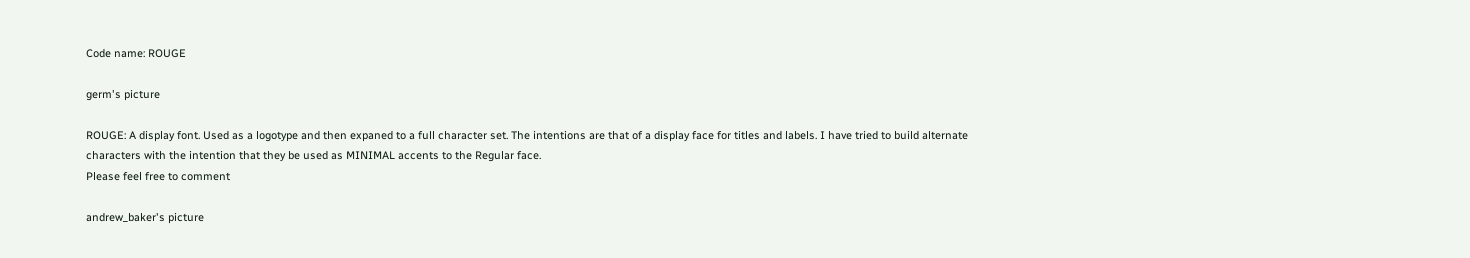Code name: ROUGE

germ's picture

ROUGE: A display font. Used as a logotype and then expaned to a full character set. The intentions are that of a display face for titles and labels. I have tried to build alternate characters with the intention that they be used as MINIMAL accents to the Regular face.
Please feel free to comment

andrew_baker's picture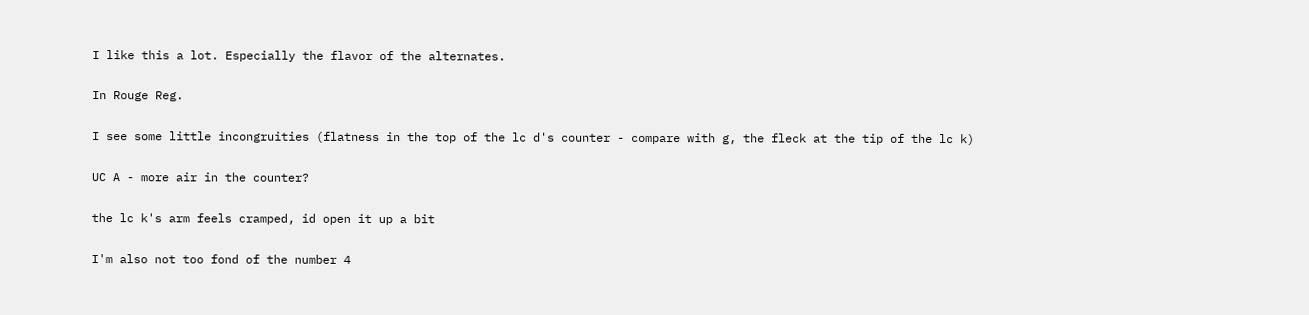I like this a lot. Especially the flavor of the alternates.

In Rouge Reg.

I see some little incongruities (flatness in the top of the lc d's counter - compare with g, the fleck at the tip of the lc k)

UC A - more air in the counter?

the lc k's arm feels cramped, id open it up a bit

I'm also not too fond of the number 4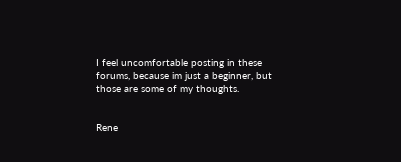I feel uncomfortable posting in these forums, because im just a beginner, but those are some of my thoughts.


Rene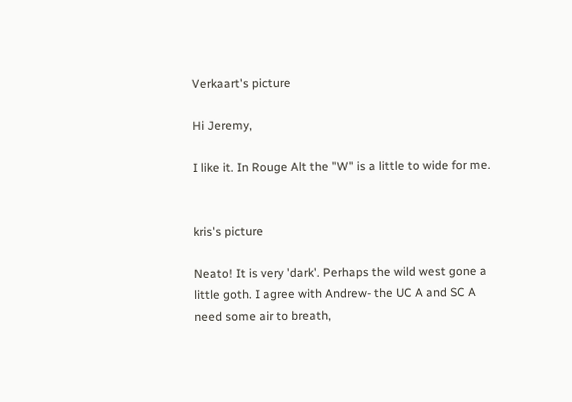Verkaart's picture

Hi Jeremy,

I like it. In Rouge Alt the "W" is a little to wide for me.


kris's picture

Neato! It is very 'dark'. Perhaps the wild west gone a
little goth. I agree with Andrew- the UC A and SC A
need some air to breath,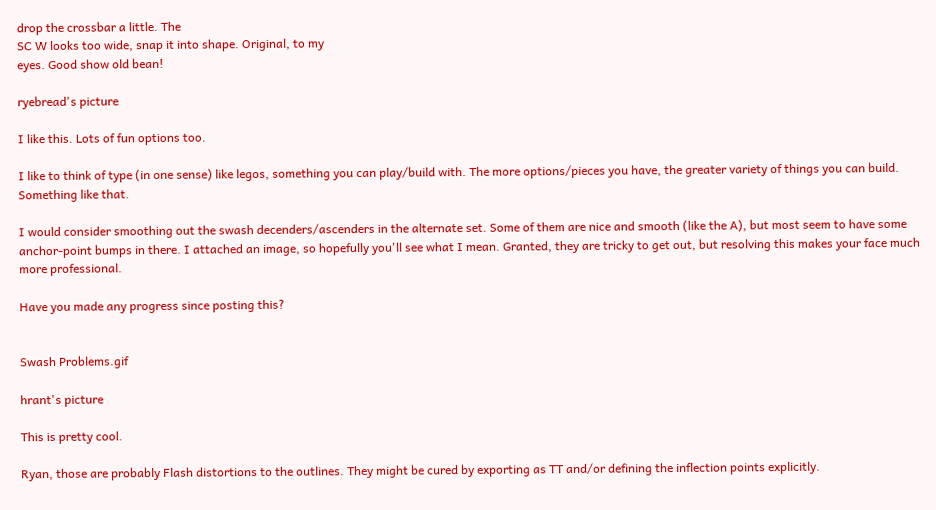drop the crossbar a little. The
SC W looks too wide, snap it into shape. Original, to my
eyes. Good show old bean!

ryebread's picture

I like this. Lots of fun options too.

I like to think of type (in one sense) like legos, something you can play/build with. The more options/pieces you have, the greater variety of things you can build. Something like that.

I would consider smoothing out the swash decenders/ascenders in the alternate set. Some of them are nice and smooth (like the A), but most seem to have some anchor-point bumps in there. I attached an image, so hopefully you'll see what I mean. Granted, they are tricky to get out, but resolving this makes your face much more professional.

Have you made any progress since posting this?


Swash Problems.gif

hrant's picture

This is pretty cool.

Ryan, those are probably Flash distortions to the outlines. They might be cured by exporting as TT and/or defining the inflection points explicitly.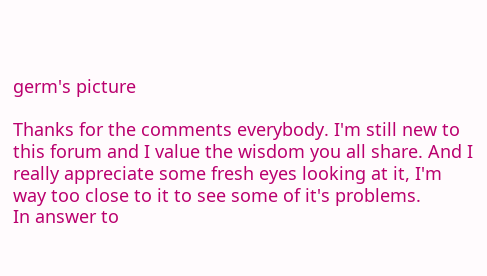germ's picture

Thanks for the comments everybody. I'm still new to this forum and I value the wisdom you all share. And I really appreciate some fresh eyes looking at it, I'm way too close to it to see some of it's problems.
In answer to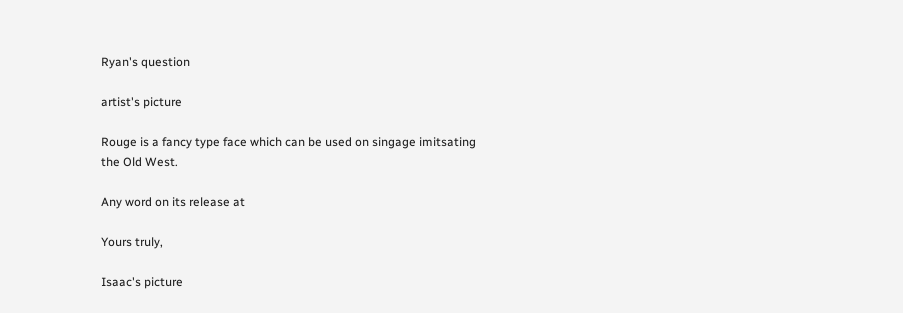Ryan's question

artist's picture

Rouge is a fancy type face which can be used on singage imitsating the Old West.

Any word on its release at

Yours truly,

Isaac's picture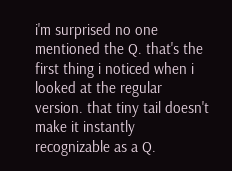i'm surprised no one mentioned the Q. that's the first thing i noticed when i looked at the regular version. that tiny tail doesn't make it instantly recognizable as a Q.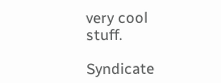very cool stuff.

Syndicate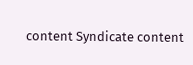content Syndicate content